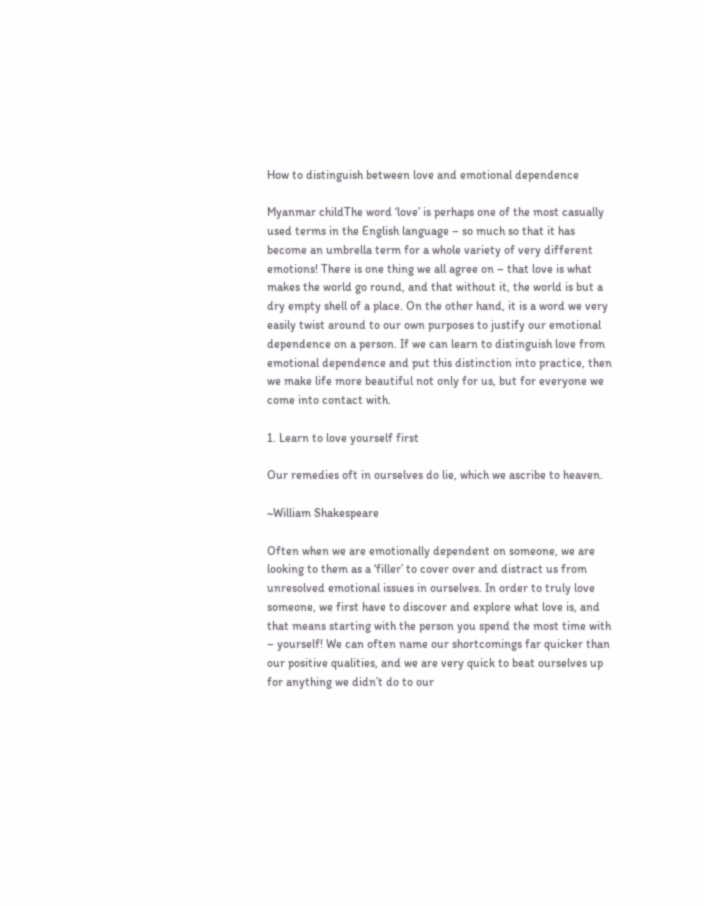How to distinguish between love and emotional dependence

Myanmar childThe word ‘love’ is perhaps one of the most casually used terms in the English language – so much so that it has become an umbrella term for a whole variety of very different emotions! There is one thing we all agree on – that love is what makes the world go round, and that without it, the world is but a dry empty shell of a place. On the other hand, it is a word we very easily twist around to our own purposes to justify our emotional dependence on a person. If we can learn to distinguish love from emotional dependence and put this distinction into practice, then we make life more beautiful not only for us, but for everyone we come into contact with.

1. Learn to love yourself first

Our remedies oft in ourselves do lie, which we ascribe to heaven.

~William Shakespeare

Often when we are emotionally dependent on someone, we are looking to them as a ‘filler’ to cover over and distract us from unresolved emotional issues in ourselves. In order to truly love someone, we first have to discover and explore what love is, and that means starting with the person you spend the most time with – yourself! We can often name our shortcomings far quicker than our positive qualities, and we are very quick to beat ourselves up for anything we didn’t do to our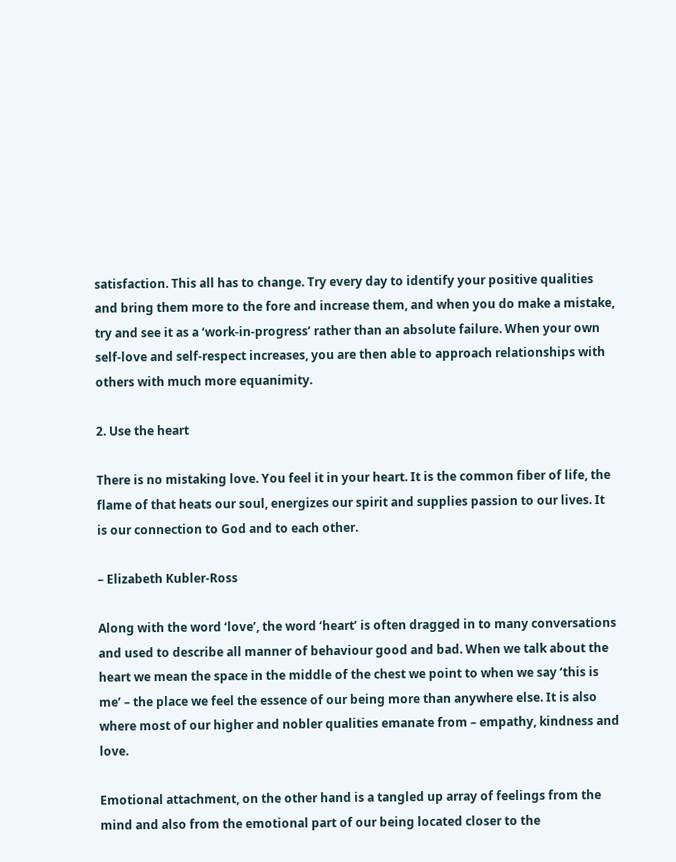satisfaction. This all has to change. Try every day to identify your positive qualities and bring them more to the fore and increase them, and when you do make a mistake, try and see it as a ‘work-in-progress’ rather than an absolute failure. When your own self-love and self-respect increases, you are then able to approach relationships with others with much more equanimity.

2. Use the heart

There is no mistaking love. You feel it in your heart. It is the common fiber of life, the flame of that heats our soul, energizes our spirit and supplies passion to our lives. It is our connection to God and to each other.

– Elizabeth Kubler-Ross

Along with the word ‘love’, the word ‘heart’ is often dragged in to many conversations and used to describe all manner of behaviour good and bad. When we talk about the heart we mean the space in the middle of the chest we point to when we say ‘this is me’ – the place we feel the essence of our being more than anywhere else. It is also where most of our higher and nobler qualities emanate from – empathy, kindness and love.

Emotional attachment, on the other hand is a tangled up array of feelings from the mind and also from the emotional part of our being located closer to the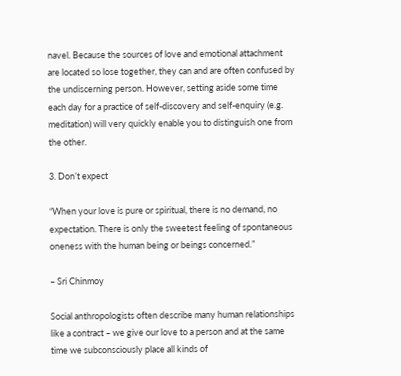navel. Because the sources of love and emotional attachment are located so lose together, they can and are often confused by the undiscerning person. However, setting aside some time each day for a practice of self-discovery and self-enquiry (e.g. meditation) will very quickly enable you to distinguish one from the other.

3. Don’t expect

“When your love is pure or spiritual, there is no demand, no expectation. There is only the sweetest feeling of spontaneous oneness with the human being or beings concerned.”

– Sri Chinmoy

Social anthropologists often describe many human relationships like a contract – we give our love to a person and at the same time we subconsciously place all kinds of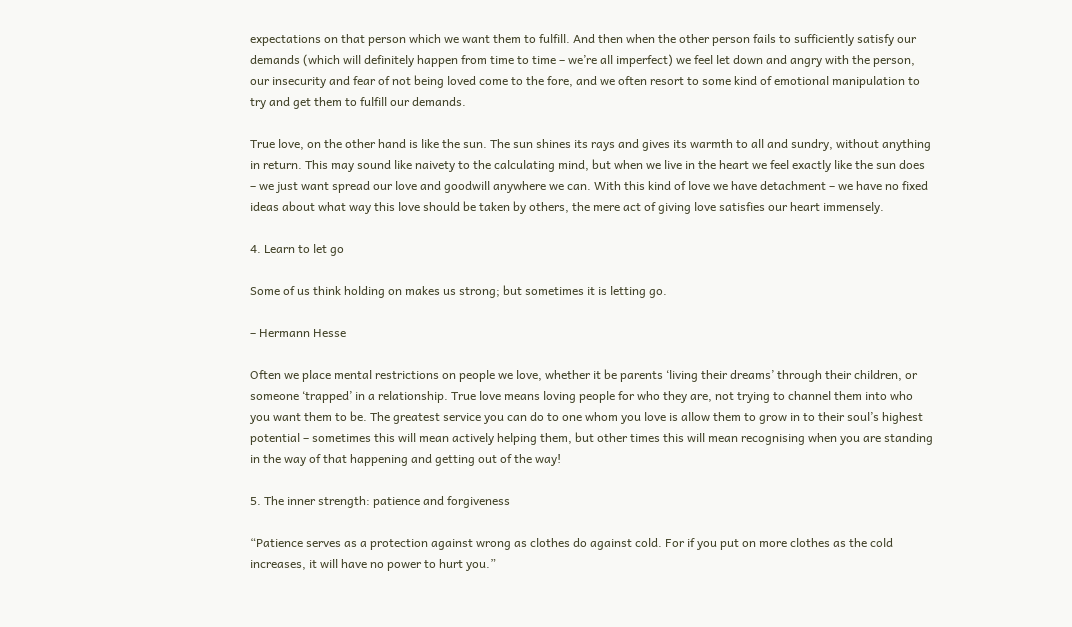expectations on that person which we want them to fulfill. And then when the other person fails to sufficiently satisfy our demands (which will definitely happen from time to time – we’re all imperfect) we feel let down and angry with the person, our insecurity and fear of not being loved come to the fore, and we often resort to some kind of emotional manipulation to try and get them to fulfill our demands.

True love, on the other hand is like the sun. The sun shines its rays and gives its warmth to all and sundry, without anything in return. This may sound like naivety to the calculating mind, but when we live in the heart we feel exactly like the sun does – we just want spread our love and goodwill anywhere we can. With this kind of love we have detachment – we have no fixed ideas about what way this love should be taken by others, the mere act of giving love satisfies our heart immensely.

4. Learn to let go

Some of us think holding on makes us strong; but sometimes it is letting go.

– Hermann Hesse

Often we place mental restrictions on people we love, whether it be parents ‘living their dreams’ through their children, or someone ‘trapped’ in a relationship. True love means loving people for who they are, not trying to channel them into who you want them to be. The greatest service you can do to one whom you love is allow them to grow in to their soul’s highest potential – sometimes this will mean actively helping them, but other times this will mean recognising when you are standing in the way of that happening and getting out of the way!

5. The inner strength: patience and forgiveness

“Patience serves as a protection against wrong as clothes do against cold. For if you put on more clothes as the cold increases, it will have no power to hurt you.”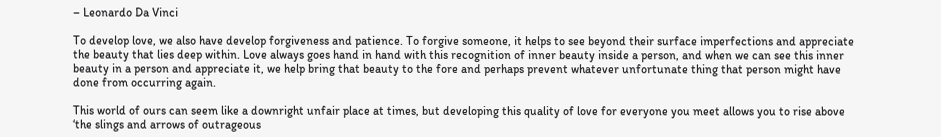– Leonardo Da Vinci

To develop love, we also have develop forgiveness and patience. To forgive someone, it helps to see beyond their surface imperfections and appreciate the beauty that lies deep within. Love always goes hand in hand with this recognition of inner beauty inside a person, and when we can see this inner beauty in a person and appreciate it, we help bring that beauty to the fore and perhaps prevent whatever unfortunate thing that person might have done from occurring again.

This world of ours can seem like a downright unfair place at times, but developing this quality of love for everyone you meet allows you to rise above ‘the slings and arrows of outrageous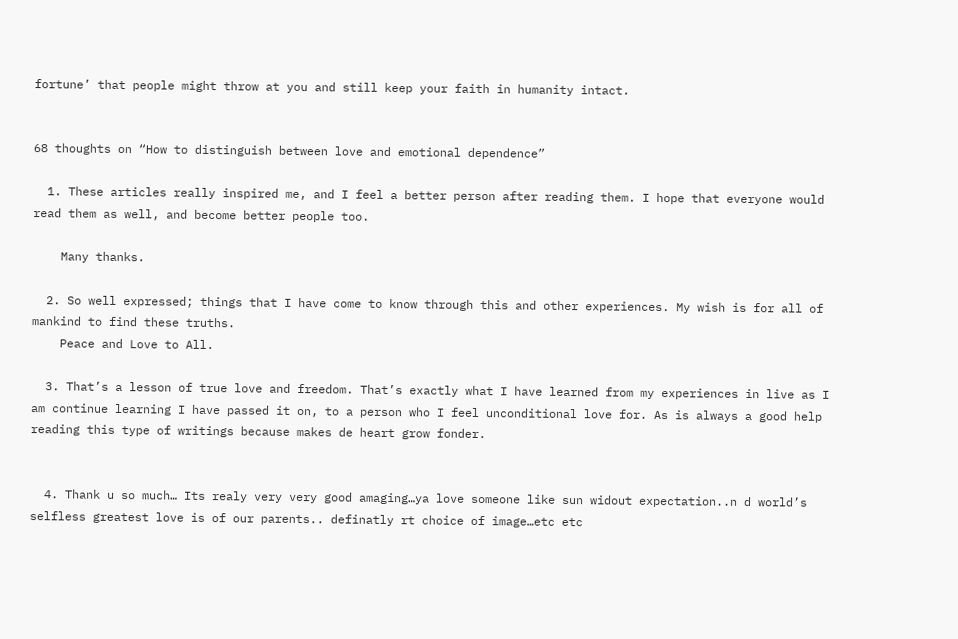fortune’ that people might throw at you and still keep your faith in humanity intact.


68 thoughts on “How to distinguish between love and emotional dependence”

  1. These articles really inspired me, and I feel a better person after reading them. I hope that everyone would read them as well, and become better people too.

    Many thanks.

  2. So well expressed; things that I have come to know through this and other experiences. My wish is for all of mankind to find these truths.
    Peace and Love to All.

  3. That’s a lesson of true love and freedom. That’s exactly what I have learned from my experiences in live as I am continue learning I have passed it on, to a person who I feel unconditional love for. As is always a good help reading this type of writings because makes de heart grow fonder.


  4. Thank u so much… Its realy very very good amaging…ya love someone like sun widout expectation..n d world’s selfless greatest love is of our parents.. definatly rt choice of image…etc etc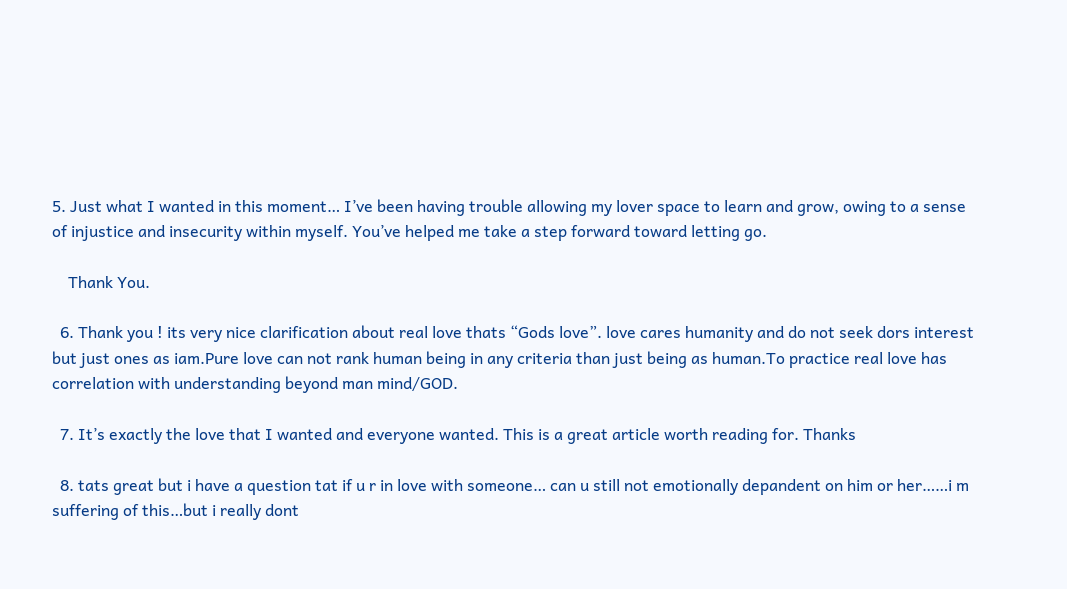5. Just what I wanted in this moment… I’ve been having trouble allowing my lover space to learn and grow, owing to a sense of injustice and insecurity within myself. You’ve helped me take a step forward toward letting go.

    Thank You.

  6. Thank you ! its very nice clarification about real love thats “Gods love”. love cares humanity and do not seek dors interest but just ones as iam.Pure love can not rank human being in any criteria than just being as human.To practice real love has correlation with understanding beyond man mind/GOD.

  7. It’s exactly the love that I wanted and everyone wanted. This is a great article worth reading for. Thanks

  8. tats great but i have a question tat if u r in love with someone… can u still not emotionally depandent on him or her……i m suffering of this…but i really dont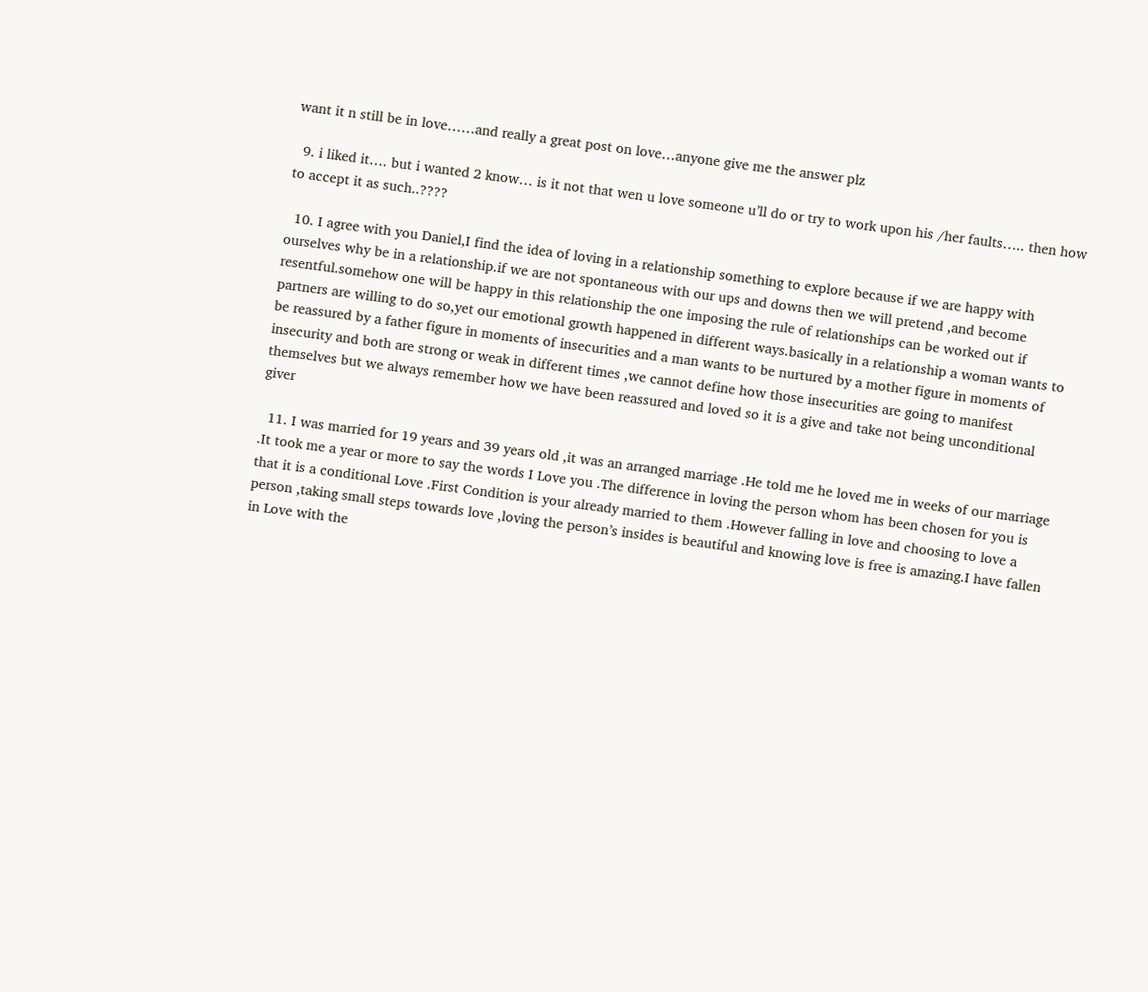want it n still be in love……and really a great post on love…anyone give me the answer plz

  9. i liked it…. but i wanted 2 know… is it not that wen u love someone u’ll do or try to work upon his /her faults….. then how to accept it as such..????

  10. I agree with you Daniel,I find the idea of loving in a relationship something to explore because if we are happy with ourselves why be in a relationship.if we are not spontaneous with our ups and downs then we will pretend ,and become resentful.somehow one will be happy in this relationship the one imposing the rule of relationships can be worked out if partners are willing to do so,yet our emotional growth happened in different ways.basically in a relationship a woman wants to be reassured by a father figure in moments of insecurities and a man wants to be nurtured by a mother figure in moments of insecurity and both are strong or weak in different times ,we cannot define how those insecurities are going to manifest themselves but we always remember how we have been reassured and loved so it is a give and take not being unconditional giver

  11. I was married for 19 years and 39 years old ,it was an arranged marriage .He told me he loved me in weeks of our marriage .It took me a year or more to say the words I Love you .The difference in loving the person whom has been chosen for you is that it is a conditional Love .First Condition is your already married to them .However falling in love and choosing to love a person ,taking small steps towards love ,loving the person’s insides is beautiful and knowing love is free is amazing.I have fallen in Love with the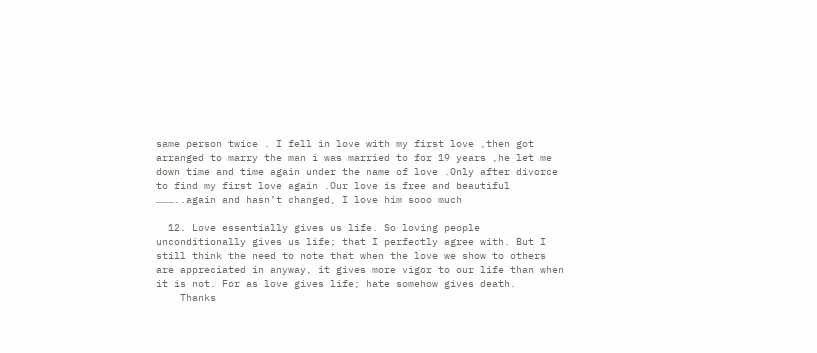same person twice . I fell in love with my first love ,then got arranged to marry the man i was married to for 19 years ,he let me down time and time again under the name of love .Only after divorce to find my first love again .Our love is free and beautiful ………..again and hasn’t changed, I love him sooo much

  12. Love essentially gives us life. So loving people unconditionally gives us life; that I perfectly agree with. But I still think the need to note that when the love we show to others are appreciated in anyway, it gives more vigor to our life than when it is not. For as love gives life; hate somehow gives death.
    Thanks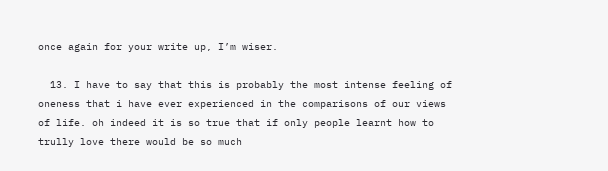once again for your write up, I’m wiser.

  13. I have to say that this is probably the most intense feeling of oneness that i have ever experienced in the comparisons of our views of life. oh indeed it is so true that if only people learnt how to trully love there would be so much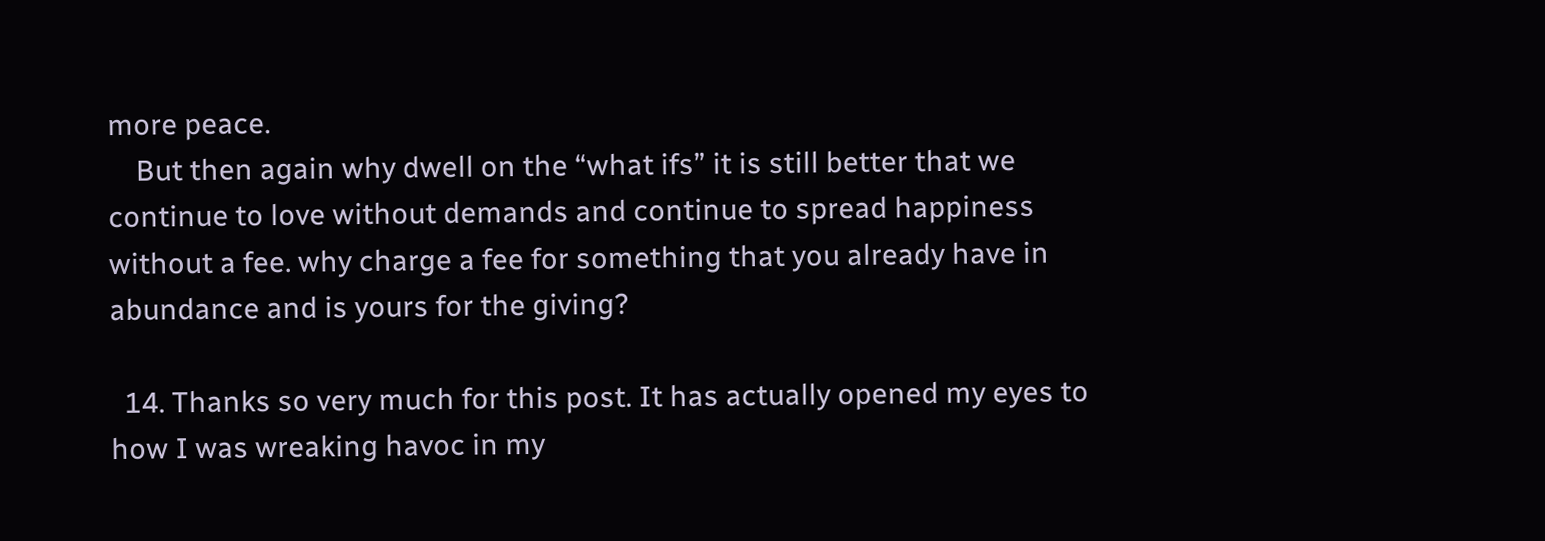more peace.
    But then again why dwell on the “what ifs” it is still better that we continue to love without demands and continue to spread happiness without a fee. why charge a fee for something that you already have in abundance and is yours for the giving?

  14. Thanks so very much for this post. It has actually opened my eyes to how I was wreaking havoc in my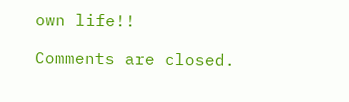own life!!

Comments are closed.